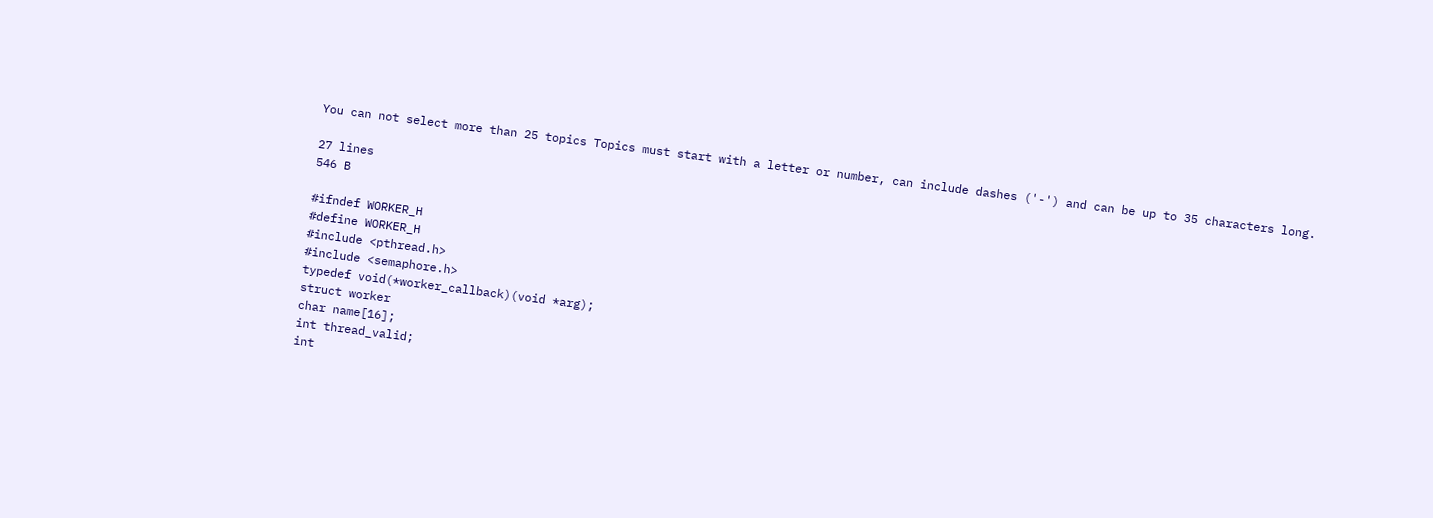You can not select more than 25 topics Topics must start with a letter or number, can include dashes ('-') and can be up to 35 characters long.

27 lines
546 B

#ifndef WORKER_H
#define WORKER_H
#include <pthread.h>
#include <semaphore.h>
typedef void(*worker_callback)(void *arg);
struct worker
char name[16];
int thread_valid;
int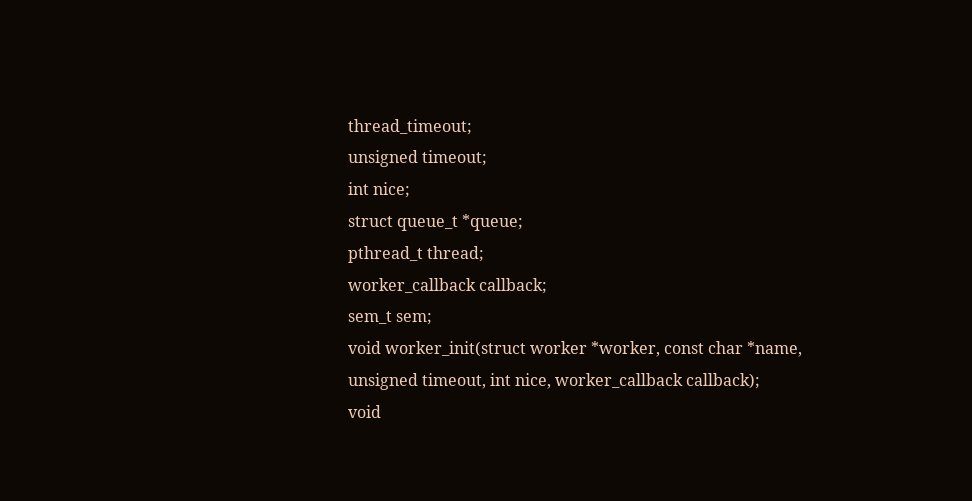thread_timeout;
unsigned timeout;
int nice;
struct queue_t *queue;
pthread_t thread;
worker_callback callback;
sem_t sem;
void worker_init(struct worker *worker, const char *name, unsigned timeout, int nice, worker_callback callback);
void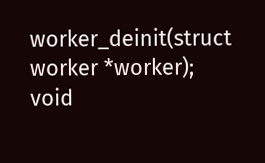worker_deinit(struct worker *worker);
void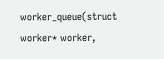worker_queue(struct worker* worker,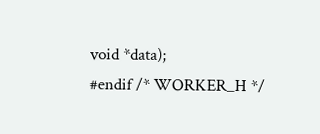void *data);
#endif /* WORKER_H */